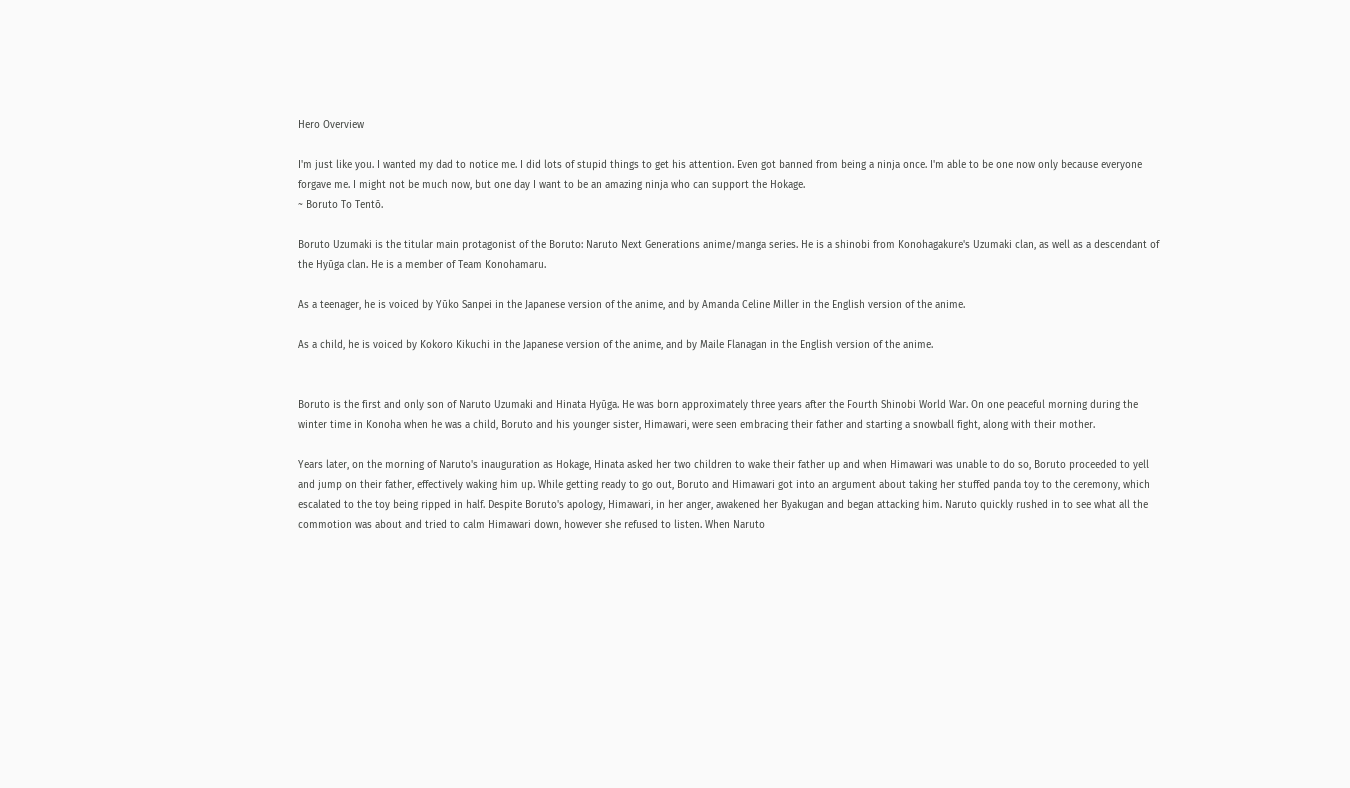Hero Overview

I'm just like you. I wanted my dad to notice me. I did lots of stupid things to get his attention. Even got banned from being a ninja once. I'm able to be one now only because everyone forgave me. I might not be much now, but one day I want to be an amazing ninja who can support the Hokage.
~ Boruto To Tentō.

Boruto Uzumaki is the titular main protagonist of the Boruto: Naruto Next Generations anime/manga series. He is a shinobi from Konohagakure's Uzumaki clan, as well as a descendant of the Hyūga clan. He is a member of Team Konohamaru.

As a teenager, he is voiced by Yūko Sanpei in the Japanese version of the anime, and by Amanda Celine Miller in the English version of the anime.

As a child, he is voiced by Kokoro Kikuchi in the Japanese version of the anime, and by Maile Flanagan in the English version of the anime.


Boruto is the first and only son of Naruto Uzumaki and Hinata Hyūga. He was born approximately three years after the Fourth Shinobi World War. On one peaceful morning during the winter time in Konoha when he was a child, Boruto and his younger sister, Himawari, were seen embracing their father and starting a snowball fight, along with their mother.

Years later, on the morning of Naruto's inauguration as Hokage, Hinata asked her two children to wake their father up and when Himawari was unable to do so, Boruto proceeded to yell and jump on their father, effectively waking him up. While getting ready to go out, Boruto and Himawari got into an argument about taking her stuffed panda toy to the ceremony, which escalated to the toy being ripped in half. Despite Boruto's apology, Himawari, in her anger, awakened her Byakugan and began attacking him. Naruto quickly rushed in to see what all the commotion was about and tried to calm Himawari down, however she refused to listen. When Naruto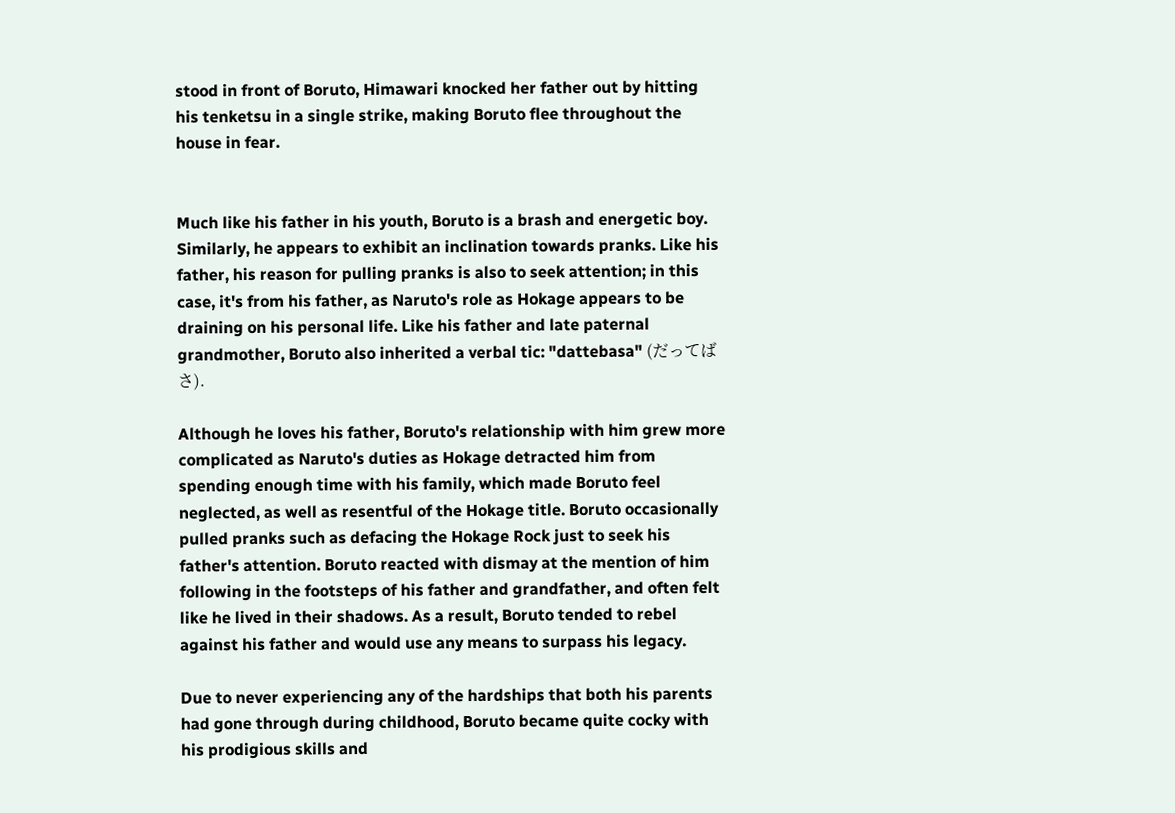stood in front of Boruto, Himawari knocked her father out by hitting his tenketsu in a single strike, making Boruto flee throughout the house in fear.


Much like his father in his youth, Boruto is a brash and energetic boy. Similarly, he appears to exhibit an inclination towards pranks. Like his father, his reason for pulling pranks is also to seek attention; in this case, it's from his father, as Naruto's role as Hokage appears to be draining on his personal life. Like his father and late paternal grandmother, Boruto also inherited a verbal tic: "dattebasa" (だってばさ).

Although he loves his father, Boruto's relationship with him grew more complicated as Naruto's duties as Hokage detracted him from spending enough time with his family, which made Boruto feel neglected, as well as resentful of the Hokage title. Boruto occasionally pulled pranks such as defacing the Hokage Rock just to seek his father's attention. Boruto reacted with dismay at the mention of him following in the footsteps of his father and grandfather, and often felt like he lived in their shadows. As a result, Boruto tended to rebel against his father and would use any means to surpass his legacy.

Due to never experiencing any of the hardships that both his parents had gone through during childhood, Boruto became quite cocky with his prodigious skills and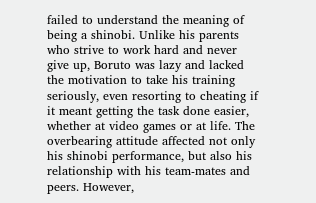failed to understand the meaning of being a shinobi. Unlike his parents who strive to work hard and never give up, Boruto was lazy and lacked the motivation to take his training seriously, even resorting to cheating if it meant getting the task done easier, whether at video games or at life. The overbearing attitude affected not only his shinobi performance, but also his relationship with his team-mates and peers. However,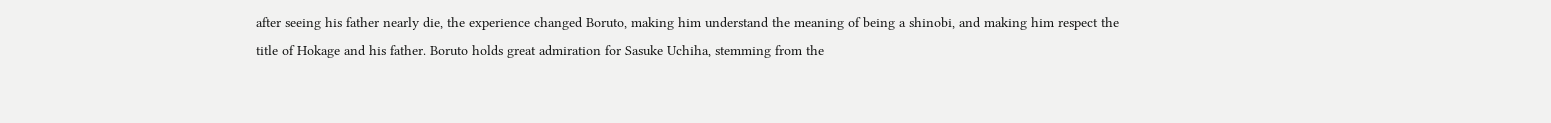after seeing his father nearly die, the experience changed Boruto, making him understand the meaning of being a shinobi, and making him respect the title of Hokage and his father. Boruto holds great admiration for Sasuke Uchiha, stemming from the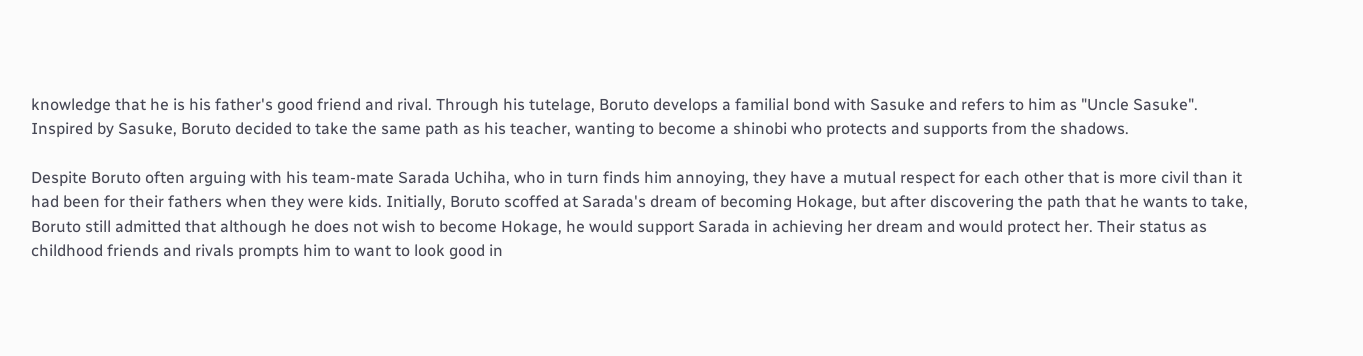knowledge that he is his father's good friend and rival. Through his tutelage, Boruto develops a familial bond with Sasuke and refers to him as "Uncle Sasuke". Inspired by Sasuke, Boruto decided to take the same path as his teacher, wanting to become a shinobi who protects and supports from the shadows.

Despite Boruto often arguing with his team-mate Sarada Uchiha, who in turn finds him annoying, they have a mutual respect for each other that is more civil than it had been for their fathers when they were kids. Initially, Boruto scoffed at Sarada's dream of becoming Hokage, but after discovering the path that he wants to take, Boruto still admitted that although he does not wish to become Hokage, he would support Sarada in achieving her dream and would protect her. Their status as childhood friends and rivals prompts him to want to look good in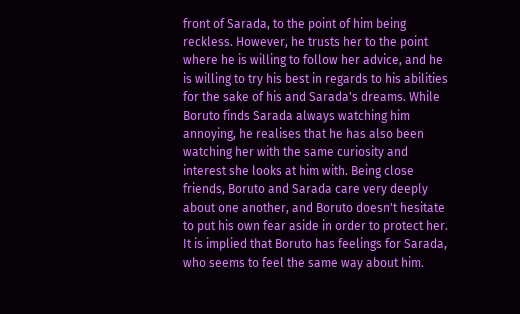front of Sarada, to the point of him being reckless. However, he trusts her to the point where he is willing to follow her advice, and he is willing to try his best in regards to his abilities for the sake of his and Sarada's dreams. While Boruto finds Sarada always watching him annoying, he realises that he has also been watching her with the same curiosity and interest she looks at him with. Being close friends, Boruto and Sarada care very deeply about one another, and Boruto doesn't hesitate to put his own fear aside in order to protect her. It is implied that Boruto has feelings for Sarada, who seems to feel the same way about him.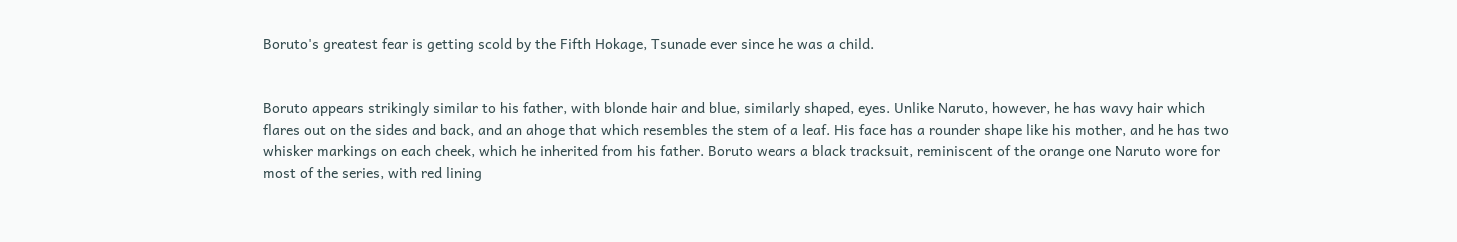Boruto's greatest fear is getting scold by the Fifth Hokage, Tsunade ever since he was a child.


Boruto appears strikingly similar to his father, with blonde hair and blue, similarly shaped, eyes. Unlike Naruto, however, he has wavy hair which flares out on the sides and back, and an ahoge that which resembles the stem of a leaf. His face has a rounder shape like his mother, and he has two whisker markings on each cheek, which he inherited from his father. Boruto wears a black tracksuit, reminiscent of the orange one Naruto wore for most of the series, with red lining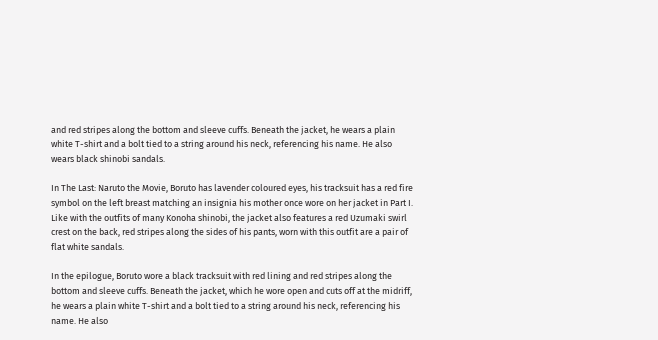and red stripes along the bottom and sleeve cuffs. Beneath the jacket, he wears a plain white T-shirt and a bolt tied to a string around his neck, referencing his name. He also wears black shinobi sandals.

In The Last: Naruto the Movie, Boruto has lavender coloured eyes, his tracksuit has a red fire symbol on the left breast matching an insignia his mother once wore on her jacket in Part I. Like with the outfits of many Konoha shinobi, the jacket also features a red Uzumaki swirl crest on the back, red stripes along the sides of his pants, worn with this outfit are a pair of flat white sandals.

In the epilogue, Boruto wore a black tracksuit with red lining and red stripes along the bottom and sleeve cuffs. Beneath the jacket, which he wore open and cuts off at the midriff, he wears a plain white T-shirt and a bolt tied to a string around his neck, referencing his name. He also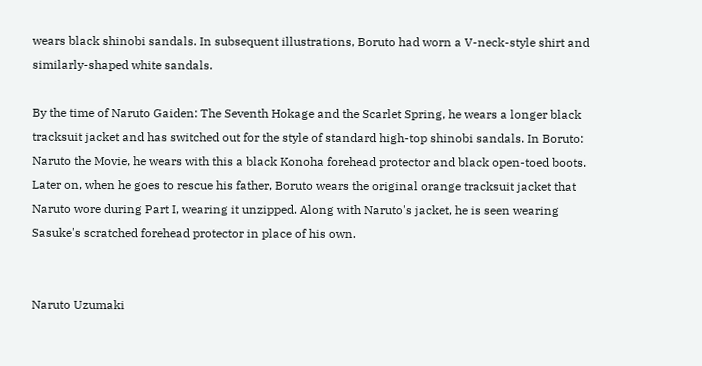wears black shinobi sandals. In subsequent illustrations, Boruto had worn a V-neck-style shirt and similarly-shaped white sandals.

By the time of Naruto Gaiden: The Seventh Hokage and the Scarlet Spring, he wears a longer black tracksuit jacket and has switched out for the style of standard high-top shinobi sandals. In Boruto: Naruto the Movie, he wears with this a black Konoha forehead protector and black open-toed boots. Later on, when he goes to rescue his father, Boruto wears the original orange tracksuit jacket that Naruto wore during Part I, wearing it unzipped. Along with Naruto's jacket, he is seen wearing Sasuke's scratched forehead protector in place of his own.


Naruto Uzumaki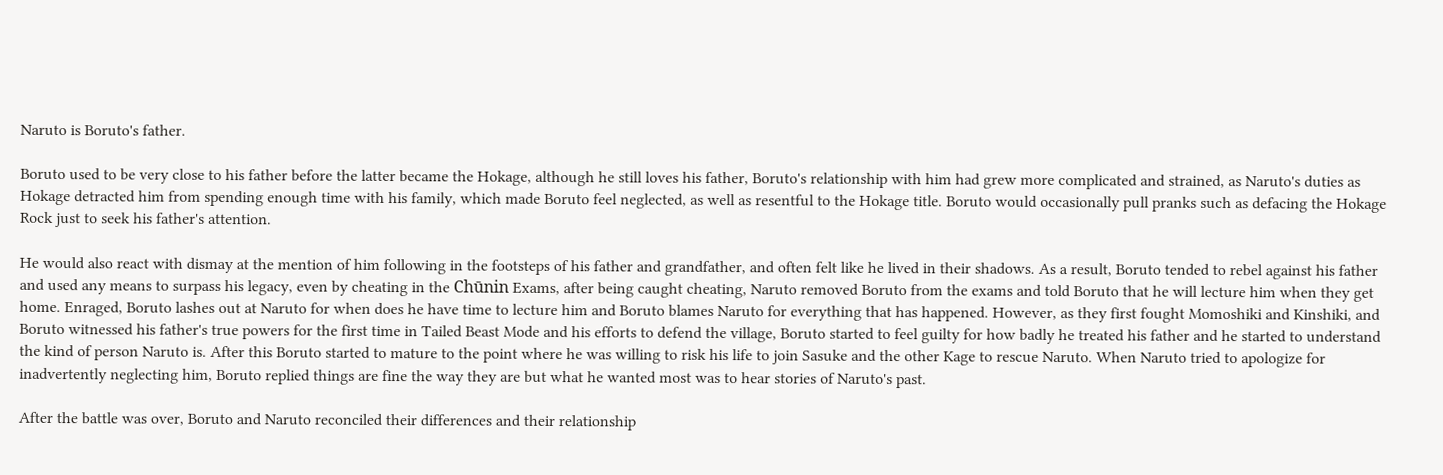Naruto is Boruto's father.

Boruto used to be very close to his father before the latter became the Hokage, although he still loves his father, Boruto's relationship with him had grew more complicated and strained, as Naruto's duties as Hokage detracted him from spending enough time with his family, which made Boruto feel neglected, as well as resentful to the Hokage title. Boruto would occasionally pull pranks such as defacing the Hokage Rock just to seek his father's attention.

He would also react with dismay at the mention of him following in the footsteps of his father and grandfather, and often felt like he lived in their shadows. As a result, Boruto tended to rebel against his father and used any means to surpass his legacy, even by cheating in the Chūnin Exams, after being caught cheating, Naruto removed Boruto from the exams and told Boruto that he will lecture him when they get home. Enraged, Boruto lashes out at Naruto for when does he have time to lecture him and Boruto blames Naruto for everything that has happened. However, as they first fought Momoshiki and Kinshiki, and Boruto witnessed his father's true powers for the first time in Tailed Beast Mode and his efforts to defend the village, Boruto started to feel guilty for how badly he treated his father and he started to understand the kind of person Naruto is. After this Boruto started to mature to the point where he was willing to risk his life to join Sasuke and the other Kage to rescue Naruto. When Naruto tried to apologize for inadvertently neglecting him, Boruto replied things are fine the way they are but what he wanted most was to hear stories of Naruto's past.

After the battle was over, Boruto and Naruto reconciled their differences and their relationship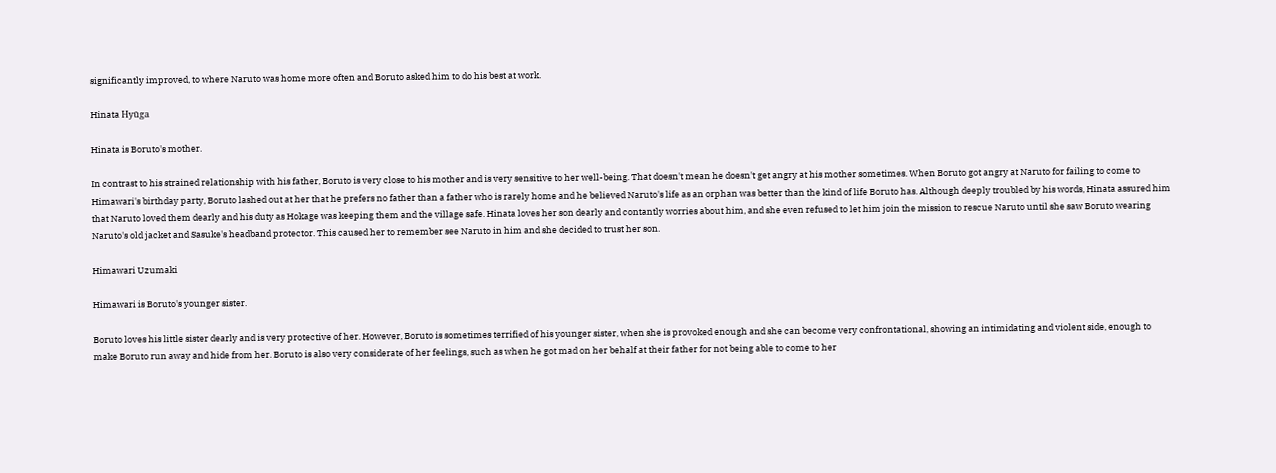significantly improved, to where Naruto was home more often and Boruto asked him to do his best at work.

Hinata Hyūga

Hinata is Boruto's mother.

In contrast to his strained relationship with his father, Boruto is very close to his mother and is very sensitive to her well-being. That doesn't mean he doesn't get angry at his mother sometimes. When Boruto got angry at Naruto for failing to come to Himawari's birthday party, Boruto lashed out at her that he prefers no father than a father who is rarely home and he believed Naruto's life as an orphan was better than the kind of life Boruto has. Although deeply troubled by his words, Hinata assured him that Naruto loved them dearly and his duty as Hokage was keeping them and the village safe. Hinata loves her son dearly and contantly worries about him, and she even refused to let him join the mission to rescue Naruto until she saw Boruto wearing Naruto's old jacket and Sasuke's headband protector. This caused her to remember see Naruto in him and she decided to trust her son.

Himawari Uzumaki

Himawari is Boruto's younger sister.

Boruto loves his little sister dearly and is very protective of her. However, Boruto is sometimes terrified of his younger sister, when she is provoked enough and she can become very confrontational, showing an intimidating and violent side, enough to make Boruto run away and hide from her. Boruto is also very considerate of her feelings, such as when he got mad on her behalf at their father for not being able to come to her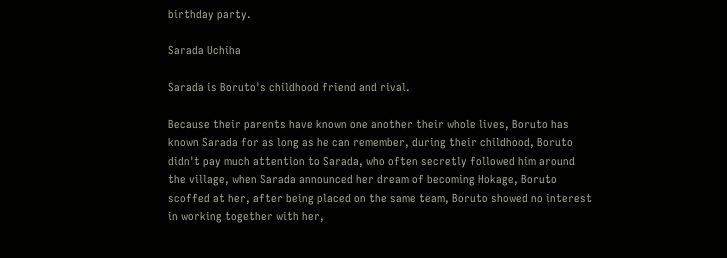birthday party.

Sarada Uchiha

Sarada is Boruto's childhood friend and rival.

Because their parents have known one another their whole lives, Boruto has known Sarada for as long as he can remember, during their childhood, Boruto didn't pay much attention to Sarada, who often secretly followed him around the village, when Sarada announced her dream of becoming Hokage, Boruto scoffed at her, after being placed on the same team, Boruto showed no interest in working together with her,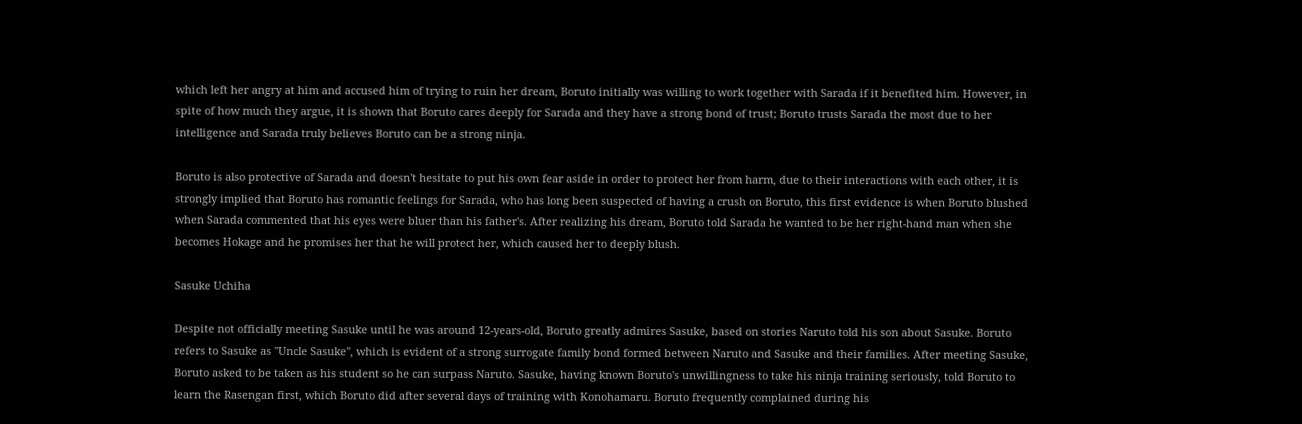which left her angry at him and accused him of trying to ruin her dream, Boruto initially was willing to work together with Sarada if it benefited him. However, in spite of how much they argue, it is shown that Boruto cares deeply for Sarada and they have a strong bond of trust; Boruto trusts Sarada the most due to her intelligence and Sarada truly believes Boruto can be a strong ninja.

Boruto is also protective of Sarada and doesn't hesitate to put his own fear aside in order to protect her from harm, due to their interactions with each other, it is strongly implied that Boruto has romantic feelings for Sarada, who has long been suspected of having a crush on Boruto, this first evidence is when Boruto blushed when Sarada commented that his eyes were bluer than his father's. After realizing his dream, Boruto told Sarada he wanted to be her right-hand man when she becomes Hokage and he promises her that he will protect her, which caused her to deeply blush.

Sasuke Uchiha

Despite not officially meeting Sasuke until he was around 12-years-old, Boruto greatly admires Sasuke, based on stories Naruto told his son about Sasuke. Boruto refers to Sasuke as "Uncle Sasuke", which is evident of a strong surrogate family bond formed between Naruto and Sasuke and their families. After meeting Sasuke, Boruto asked to be taken as his student so he can surpass Naruto. Sasuke, having known Boruto's unwillingness to take his ninja training seriously, told Boruto to learn the Rasengan first, which Boruto did after several days of training with Konohamaru. Boruto frequently complained during his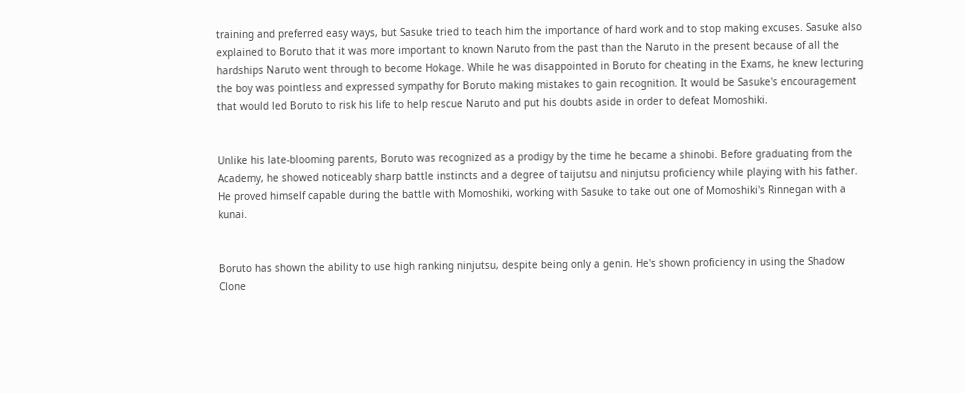training and preferred easy ways, but Sasuke tried to teach him the importance of hard work and to stop making excuses. Sasuke also explained to Boruto that it was more important to known Naruto from the past than the Naruto in the present because of all the hardships Naruto went through to become Hokage. While he was disappointed in Boruto for cheating in the Exams, he knew lecturing the boy was pointless and expressed sympathy for Boruto making mistakes to gain recognition. It would be Sasuke's encouragement that would led Boruto to risk his life to help rescue Naruto and put his doubts aside in order to defeat Momoshiki.


Unlike his late-blooming parents, Boruto was recognized as a prodigy by the time he became a shinobi. Before graduating from the Academy, he showed noticeably sharp battle instincts and a degree of taijutsu and ninjutsu proficiency while playing with his father. He proved himself capable during the battle with Momoshiki, working with Sasuke to take out one of Momoshiki's Rinnegan with a kunai.


Boruto has shown the ability to use high ranking ninjutsu, despite being only a genin. He's shown proficiency in using the Shadow Clone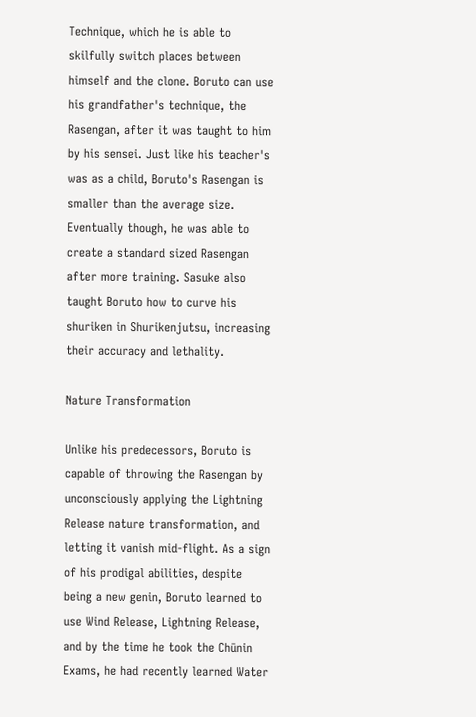Technique, which he is able to skilfully switch places between himself and the clone. Boruto can use his grandfather's technique, the Rasengan, after it was taught to him by his sensei. Just like his teacher's was as a child, Boruto's Rasengan is smaller than the average size. Eventually though, he was able to create a standard sized Rasengan after more training. Sasuke also taught Boruto how to curve his shuriken in Shurikenjutsu, increasing their accuracy and lethality.

Nature Transformation

Unlike his predecessors, Boruto is capable of throwing the Rasengan by unconsciously applying the Lightning Release nature transformation, and letting it vanish mid-flight. As a sign of his prodigal abilities, despite being a new genin, Boruto learned to use Wind Release, Lightning Release, and by the time he took the Chūnin Exams, he had recently learned Water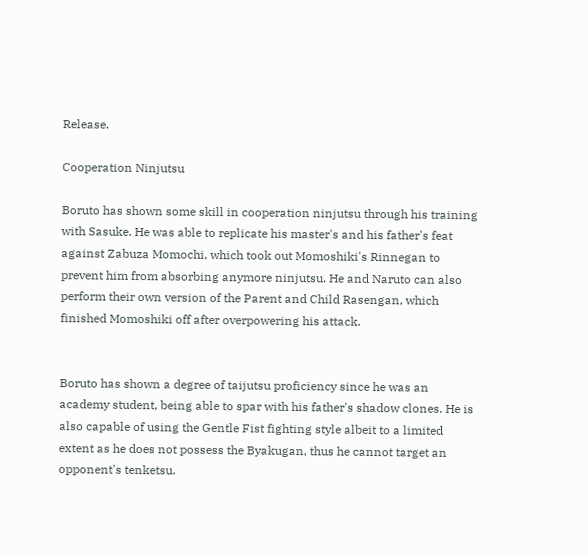Release.

Cooperation Ninjutsu

Boruto has shown some skill in cooperation ninjutsu through his training with Sasuke. He was able to replicate his master's and his father's feat against Zabuza Momochi, which took out Momoshiki's Rinnegan to prevent him from absorbing anymore ninjutsu. He and Naruto can also perform their own version of the Parent and Child Rasengan, which finished Momoshiki off after overpowering his attack.


Boruto has shown a degree of taijutsu proficiency since he was an academy student, being able to spar with his father's shadow clones. He is also capable of using the Gentle Fist fighting style albeit to a limited extent as he does not possess the Byakugan, thus he cannot target an opponent's tenketsu.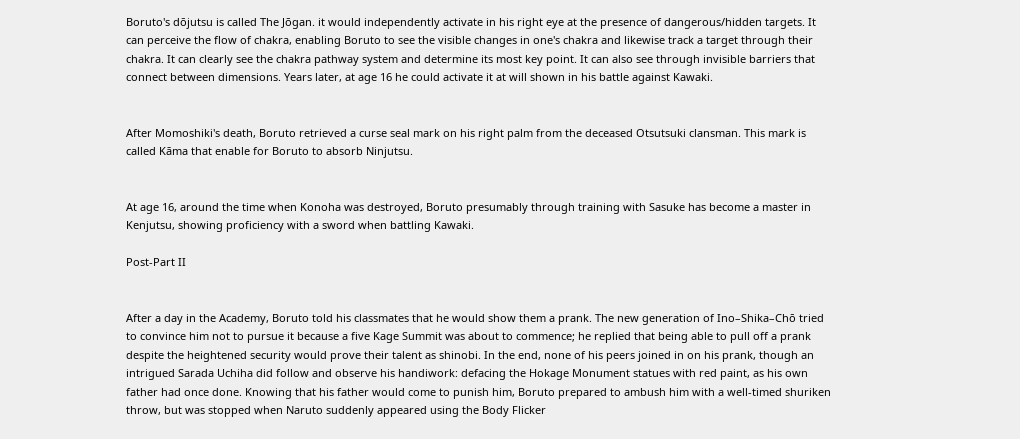Boruto's dōjutsu is called The Jōgan. it would independently activate in his right eye at the presence of dangerous/hidden targets. It can perceive the flow of chakra, enabling Boruto to see the visible changes in one's chakra and likewise track a target through their chakra. It can clearly see the chakra pathway system and determine its most key point. It can also see through invisible barriers that connect between dimensions. Years later, at age 16 he could activate it at will shown in his battle against Kawaki.


After Momoshiki's death, Boruto retrieved a curse seal mark on his right palm from the deceased Otsutsuki clansman. This mark is called Kāma that enable for Boruto to absorb Ninjutsu.


At age 16, around the time when Konoha was destroyed, Boruto presumably through training with Sasuke has become a master in Kenjutsu, showing proficiency with a sword when battling Kawaki.

Post-Part II


After a day in the Academy, Boruto told his classmates that he would show them a prank. The new generation of Ino–Shika–Chō tried to convince him not to pursue it because a five Kage Summit was about to commence; he replied that being able to pull off a prank despite the heightened security would prove their talent as shinobi. In the end, none of his peers joined in on his prank, though an intrigued Sarada Uchiha did follow and observe his handiwork: defacing the Hokage Monument statues with red paint, as his own father had once done. Knowing that his father would come to punish him, Boruto prepared to ambush him with a well-timed shuriken throw, but was stopped when Naruto suddenly appeared using the Body Flicker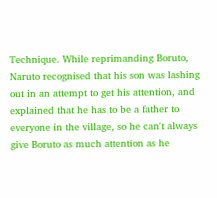Technique. While reprimanding Boruto, Naruto recognised that his son was lashing out in an attempt to get his attention, and explained that he has to be a father to everyone in the village, so he can't always give Boruto as much attention as he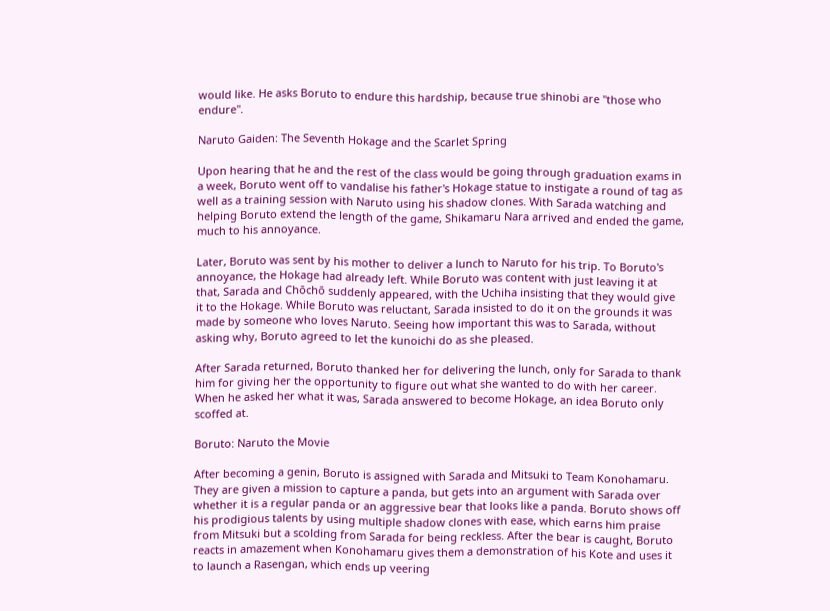would like. He asks Boruto to endure this hardship, because true shinobi are "those who endure".

Naruto Gaiden: The Seventh Hokage and the Scarlet Spring

Upon hearing that he and the rest of the class would be going through graduation exams in a week, Boruto went off to vandalise his father's Hokage statue to instigate a round of tag as well as a training session with Naruto using his shadow clones. With Sarada watching and helping Boruto extend the length of the game, Shikamaru Nara arrived and ended the game, much to his annoyance.

Later, Boruto was sent by his mother to deliver a lunch to Naruto for his trip. To Boruto's annoyance, the Hokage had already left. While Boruto was content with just leaving it at that, Sarada and Chōchō suddenly appeared, with the Uchiha insisting that they would give it to the Hokage. While Boruto was reluctant, Sarada insisted to do it on the grounds it was made by someone who loves Naruto. Seeing how important this was to Sarada, without asking why, Boruto agreed to let the kunoichi do as she pleased.

After Sarada returned, Boruto thanked her for delivering the lunch, only for Sarada to thank him for giving her the opportunity to figure out what she wanted to do with her career. When he asked her what it was, Sarada answered to become Hokage, an idea Boruto only scoffed at.

Boruto: Naruto the Movie

After becoming a genin, Boruto is assigned with Sarada and Mitsuki to Team Konohamaru. They are given a mission to capture a panda, but gets into an argument with Sarada over whether it is a regular panda or an aggressive bear that looks like a panda. Boruto shows off his prodigious talents by using multiple shadow clones with ease, which earns him praise from Mitsuki but a scolding from Sarada for being reckless. After the bear is caught, Boruto reacts in amazement when Konohamaru gives them a demonstration of his Kote and uses it to launch a Rasengan, which ends up veering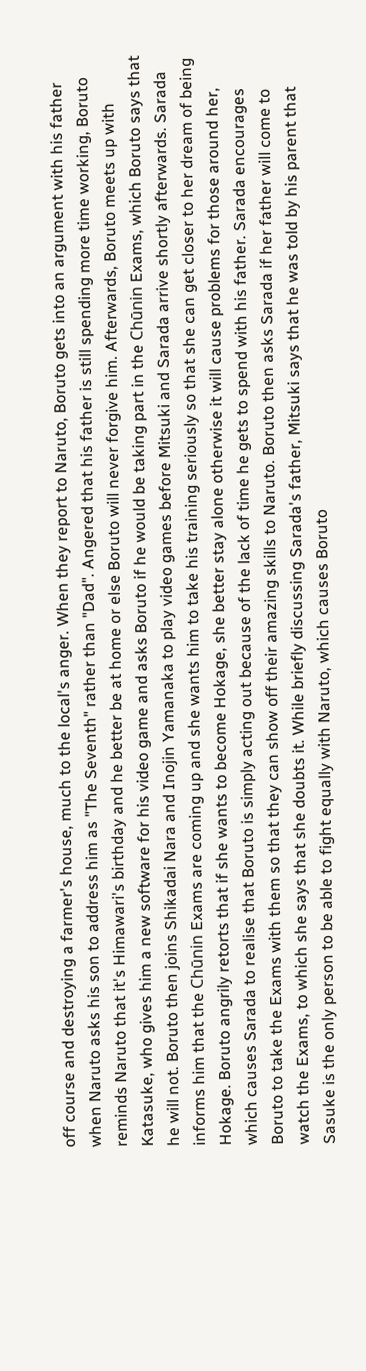off course and destroying a farmer's house, much to the local's anger. When they report to Naruto, Boruto gets into an argument with his father when Naruto asks his son to address him as "The Seventh" rather than "Dad". Angered that his father is still spending more time working, Boruto reminds Naruto that it's Himawari's birthday and he better be at home or else Boruto will never forgive him. Afterwards, Boruto meets up with Katasuke, who gives him a new software for his video game and asks Boruto if he would be taking part in the Chūnin Exams, which Boruto says that he will not. Boruto then joins Shikadai Nara and Inojin Yamanaka to play video games before Mitsuki and Sarada arrive shortly afterwards. Sarada informs him that the Chūnin Exams are coming up and she wants him to take his training seriously so that she can get closer to her dream of being Hokage. Boruto angrily retorts that if she wants to become Hokage, she better stay alone otherwise it will cause problems for those around her, which causes Sarada to realise that Boruto is simply acting out because of the lack of time he gets to spend with his father. Sarada encourages Boruto to take the Exams with them so that they can show off their amazing skills to Naruto. Boruto then asks Sarada if her father will come to watch the Exams, to which she says that she doubts it. While briefly discussing Sarada's father, Mitsuki says that he was told by his parent that Sasuke is the only person to be able to fight equally with Naruto, which causes Boruto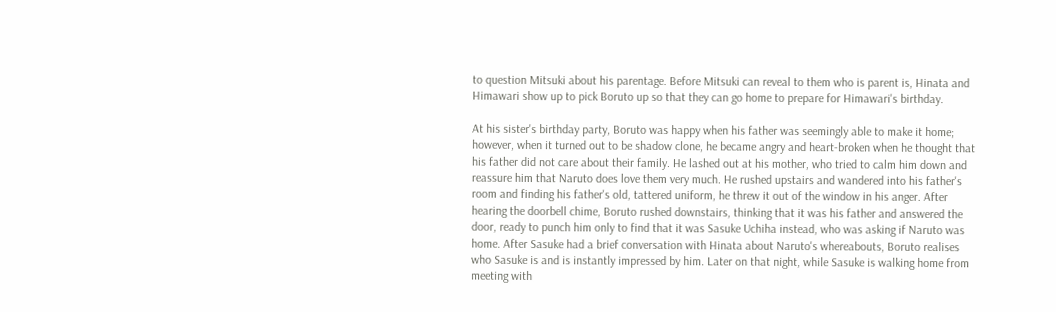to question Mitsuki about his parentage. Before Mitsuki can reveal to them who is parent is, Hinata and Himawari show up to pick Boruto up so that they can go home to prepare for Himawari's birthday.

At his sister's birthday party, Boruto was happy when his father was seemingly able to make it home; however, when it turned out to be shadow clone, he became angry and heart-broken when he thought that his father did not care about their family. He lashed out at his mother, who tried to calm him down and reassure him that Naruto does love them very much. He rushed upstairs and wandered into his father's room and finding his father's old, tattered uniform, he threw it out of the window in his anger. After hearing the doorbell chime, Boruto rushed downstairs, thinking that it was his father and answered the door, ready to punch him only to find that it was Sasuke Uchiha instead, who was asking if Naruto was home. After Sasuke had a brief conversation with Hinata about Naruto's whereabouts, Boruto realises who Sasuke is and is instantly impressed by him. Later on that night, while Sasuke is walking home from meeting with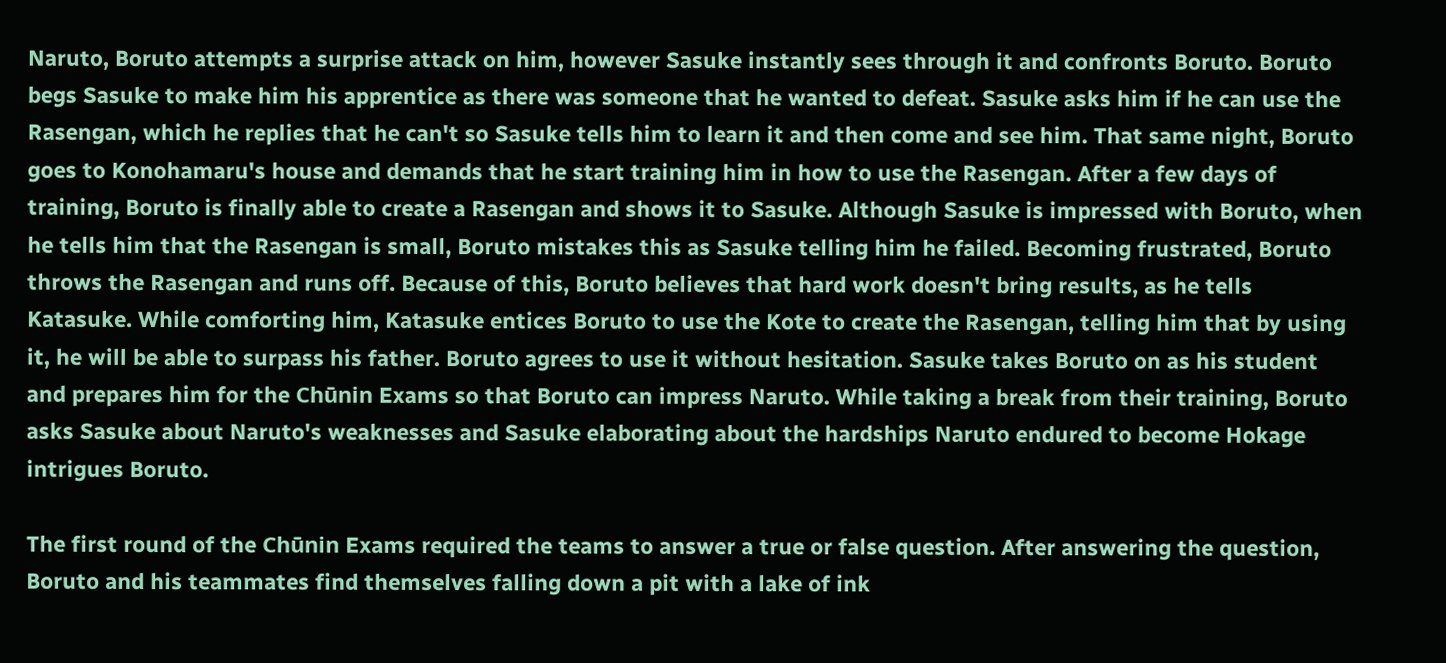Naruto, Boruto attempts a surprise attack on him, however Sasuke instantly sees through it and confronts Boruto. Boruto begs Sasuke to make him his apprentice as there was someone that he wanted to defeat. Sasuke asks him if he can use the Rasengan, which he replies that he can't so Sasuke tells him to learn it and then come and see him. That same night, Boruto goes to Konohamaru's house and demands that he start training him in how to use the Rasengan. After a few days of training, Boruto is finally able to create a Rasengan and shows it to Sasuke. Although Sasuke is impressed with Boruto, when he tells him that the Rasengan is small, Boruto mistakes this as Sasuke telling him he failed. Becoming frustrated, Boruto throws the Rasengan and runs off. Because of this, Boruto believes that hard work doesn't bring results, as he tells Katasuke. While comforting him, Katasuke entices Boruto to use the Kote to create the Rasengan, telling him that by using it, he will be able to surpass his father. Boruto agrees to use it without hesitation. Sasuke takes Boruto on as his student and prepares him for the Chūnin Exams so that Boruto can impress Naruto. While taking a break from their training, Boruto asks Sasuke about Naruto's weaknesses and Sasuke elaborating about the hardships Naruto endured to become Hokage intrigues Boruto.

The first round of the Chūnin Exams required the teams to answer a true or false question. After answering the question, Boruto and his teammates find themselves falling down a pit with a lake of ink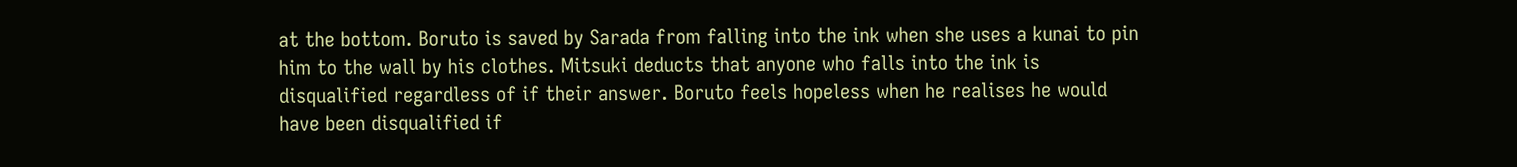at the bottom. Boruto is saved by Sarada from falling into the ink when she uses a kunai to pin him to the wall by his clothes. Mitsuki deducts that anyone who falls into the ink is disqualified regardless of if their answer. Boruto feels hopeless when he realises he would have been disqualified if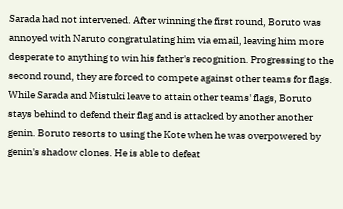Sarada had not intervened. After winning the first round, Boruto was annoyed with Naruto congratulating him via email, leaving him more desperate to anything to win his father's recognition. Progressing to the second round, they are forced to compete against other teams for flags. While Sarada and Mistuki leave to attain other teams' flags, Boruto stays behind to defend their flag and is attacked by another another genin. Boruto resorts to using the Kote when he was overpowered by genin's shadow clones. He is able to defeat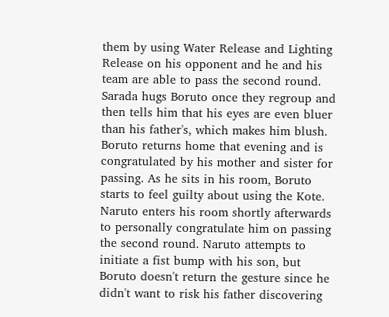them by using Water Release and Lighting Release on his opponent and he and his team are able to pass the second round. Sarada hugs Boruto once they regroup and then tells him that his eyes are even bluer than his father's, which makes him blush. Boruto returns home that evening and is congratulated by his mother and sister for passing. As he sits in his room, Boruto starts to feel guilty about using the Kote. Naruto enters his room shortly afterwards to personally congratulate him on passing the second round. Naruto attempts to initiate a fist bump with his son, but Boruto doesn't return the gesture since he didn't want to risk his father discovering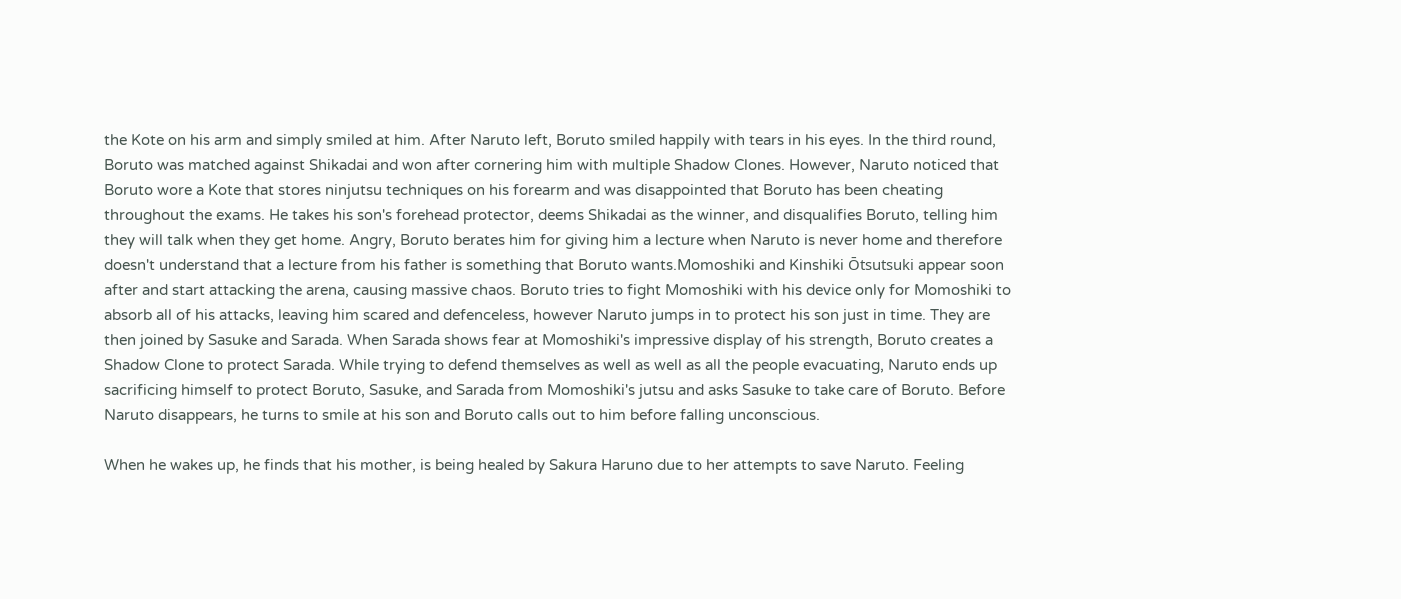the Kote on his arm and simply smiled at him. After Naruto left, Boruto smiled happily with tears in his eyes. In the third round, Boruto was matched against Shikadai and won after cornering him with multiple Shadow Clones. However, Naruto noticed that Boruto wore a Kote that stores ninjutsu techniques on his forearm and was disappointed that Boruto has been cheating throughout the exams. He takes his son's forehead protector, deems Shikadai as the winner, and disqualifies Boruto, telling him they will talk when they get home. Angry, Boruto berates him for giving him a lecture when Naruto is never home and therefore doesn't understand that a lecture from his father is something that Boruto wants.Momoshiki and Kinshiki Ōtsutsuki appear soon after and start attacking the arena, causing massive chaos. Boruto tries to fight Momoshiki with his device only for Momoshiki to absorb all of his attacks, leaving him scared and defenceless, however Naruto jumps in to protect his son just in time. They are then joined by Sasuke and Sarada. When Sarada shows fear at Momoshiki's impressive display of his strength, Boruto creates a Shadow Clone to protect Sarada. While trying to defend themselves as well as well as all the people evacuating, Naruto ends up sacrificing himself to protect Boruto, Sasuke, and Sarada from Momoshiki's jutsu and asks Sasuke to take care of Boruto. Before Naruto disappears, he turns to smile at his son and Boruto calls out to him before falling unconscious.

When he wakes up, he finds that his mother, is being healed by Sakura Haruno due to her attempts to save Naruto. Feeling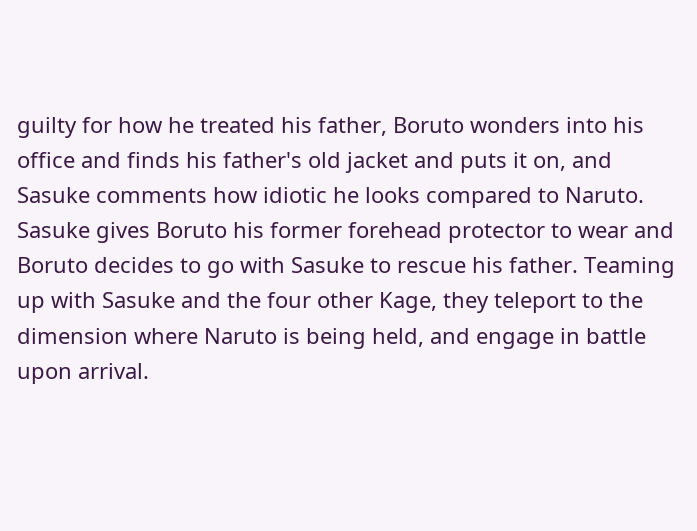guilty for how he treated his father, Boruto wonders into his office and finds his father's old jacket and puts it on, and Sasuke comments how idiotic he looks compared to Naruto. Sasuke gives Boruto his former forehead protector to wear and Boruto decides to go with Sasuke to rescue his father. Teaming up with Sasuke and the four other Kage, they teleport to the dimension where Naruto is being held, and engage in battle upon arrival.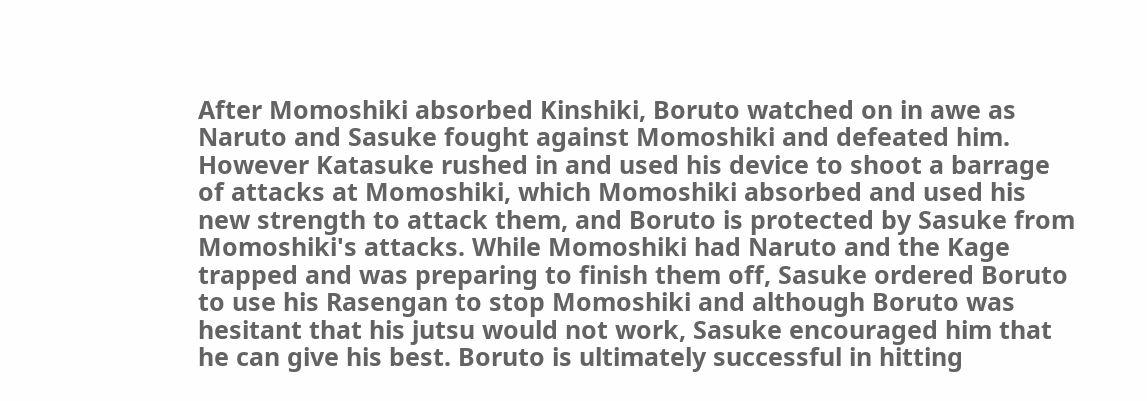After Momoshiki absorbed Kinshiki, Boruto watched on in awe as Naruto and Sasuke fought against Momoshiki and defeated him. However Katasuke rushed in and used his device to shoot a barrage of attacks at Momoshiki, which Momoshiki absorbed and used his new strength to attack them, and Boruto is protected by Sasuke from Momoshiki's attacks. While Momoshiki had Naruto and the Kage trapped and was preparing to finish them off, Sasuke ordered Boruto to use his Rasengan to stop Momoshiki and although Boruto was hesitant that his jutsu would not work, Sasuke encouraged him that he can give his best. Boruto is ultimately successful in hitting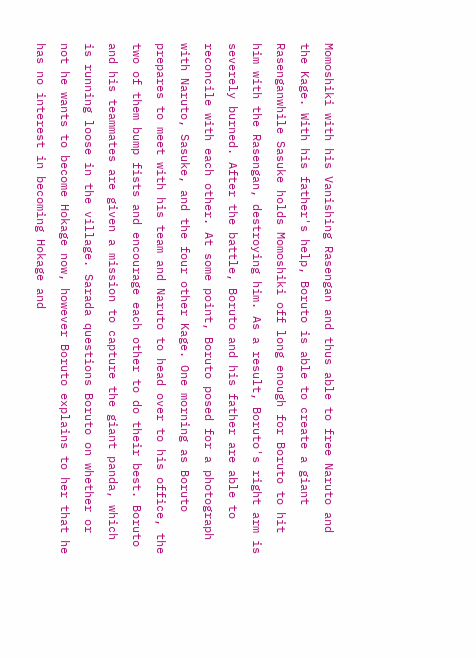Momoshiki with his Vanishing Rasengan and thus able to free Naruto and the Kage. With his father's help, Boruto is able to create a giant Rasenganwhile Sasuke holds Momoshiki off long enough for Boruto to hit him with the Rasengan, destroying him. As a result, Boruto's right arm is severely burned. After the battle, Boruto and his father are able to reconcile with each other. At some point, Boruto posed for a photograph with Naruto, Sasuke, and the four other Kage. One morning as Boruto prepares to meet with his team and Naruto to head over to his office, the two of them bump fists and encourage each other to do their best. Boruto and his teammates are given a mission to capture the giant panda, which is running loose in the village. Sarada questions Boruto on whether or not he wants to become Hokage now, however Boruto explains to her that he has no interest in becoming Hokage and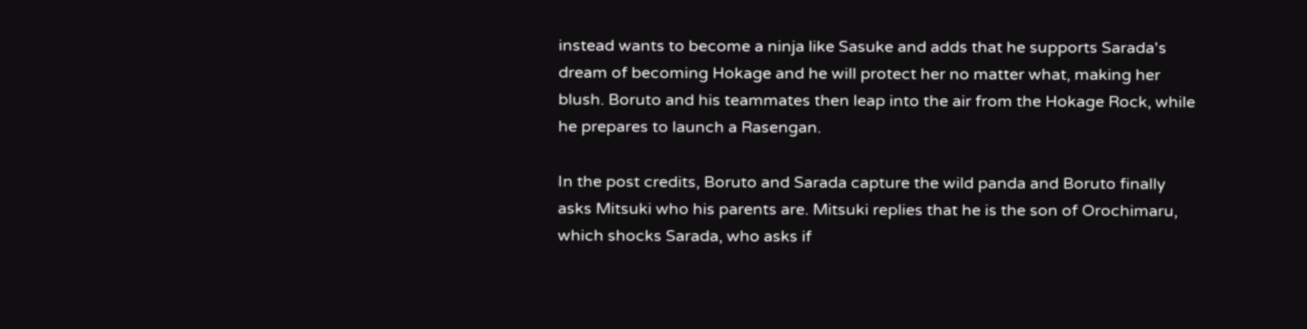instead wants to become a ninja like Sasuke and adds that he supports Sarada's dream of becoming Hokage and he will protect her no matter what, making her blush. Boruto and his teammates then leap into the air from the Hokage Rock, while he prepares to launch a Rasengan.

In the post credits, Boruto and Sarada capture the wild panda and Boruto finally asks Mitsuki who his parents are. Mitsuki replies that he is the son of Orochimaru, which shocks Sarada, who asks if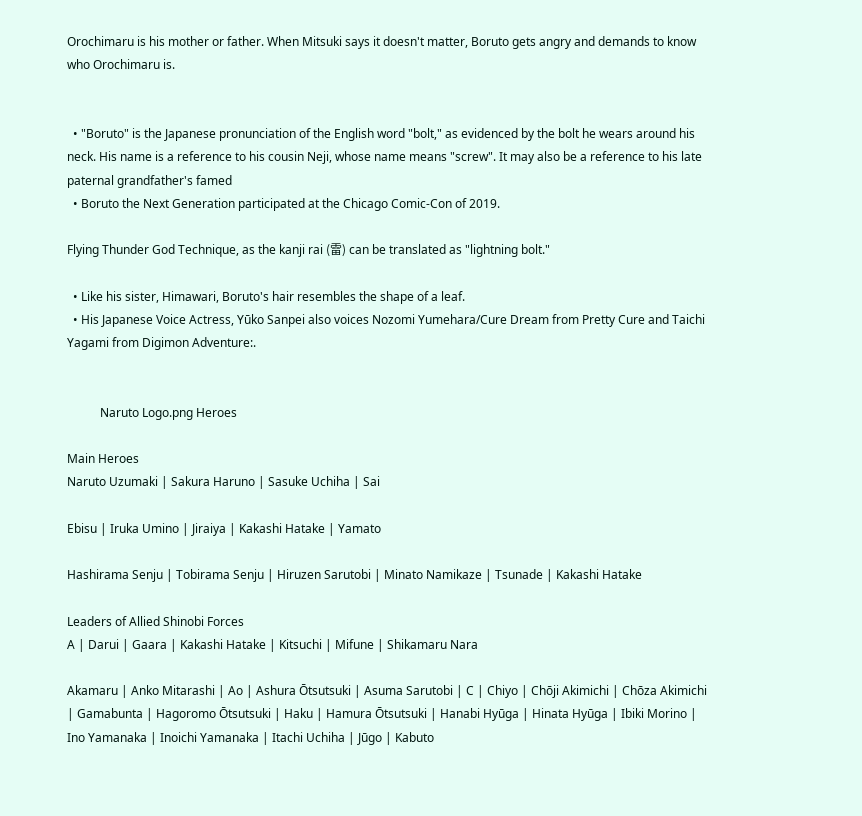Orochimaru is his mother or father. When Mitsuki says it doesn't matter, Boruto gets angry and demands to know who Orochimaru is.


  • "Boruto" is the Japanese pronunciation of the English word "bolt," as evidenced by the bolt he wears around his neck. His name is a reference to his cousin Neji, whose name means "screw". It may also be a reference to his late paternal grandfather's famed
  • Boruto the Next Generation participated at the Chicago Comic-Con of 2019.

Flying Thunder God Technique, as the kanji rai (雷) can be translated as "lightning bolt."

  • Like his sister, Himawari, Boruto's hair resembles the shape of a leaf.
  • His Japanese Voice Actress, Yūko Sanpei also voices Nozomi Yumehara/Cure Dream from Pretty Cure and Taichi Yagami from Digimon Adventure:.


           Naruto Logo.png Heroes

Main Heroes
Naruto Uzumaki | Sakura Haruno | Sasuke Uchiha | Sai

Ebisu | Iruka Umino | Jiraiya | Kakashi Hatake | Yamato

Hashirama Senju | Tobirama Senju | Hiruzen Sarutobi | Minato Namikaze | Tsunade | Kakashi Hatake

Leaders of Allied Shinobi Forces
A | Darui | Gaara | Kakashi Hatake | Kitsuchi | Mifune | Shikamaru Nara

Akamaru | Anko Mitarashi | Ao | Ashura Ōtsutsuki | Asuma Sarutobi | C | Chiyo | Chōji Akimichi | Chōza Akimichi | Gamabunta | Hagoromo Ōtsutsuki | Haku | Hamura Ōtsutsuki | Hanabi Hyūga | Hinata Hyūga | Ibiki Morino | Ino Yamanaka | Inoichi Yamanaka | Itachi Uchiha | Jūgo | Kabuto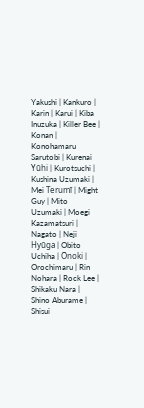Yakushi | Kankuro | Karin | Karui | Kiba Inuzuka | Killer Bee | Konan | Konohamaru Sarutobi | Kurenai Yūhi | Kurotsuchi | Kushina Uzumaki | Mei Terumī | Might Guy | Mito Uzumaki | Moegi Kazamatsuri | Nagato | Neji Hyūga | Obito Uchiha | Ōnoki | Orochimaru | Rin Nohara | Rock Lee | Shikaku Nara | Shino Aburame | Shisui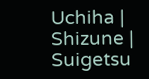Uchiha | Shizune | Suigetsu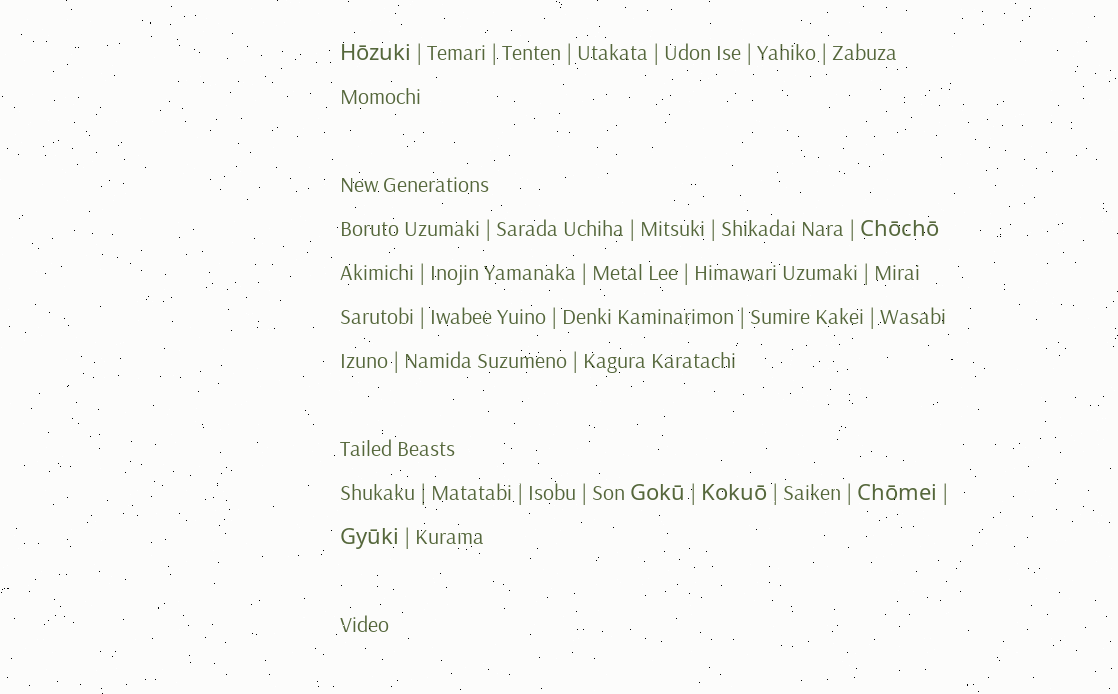Hōzuki | Temari | Tenten | Utakata | Udon Ise | Yahiko | Zabuza Momochi

New Generations
Boruto Uzumaki | Sarada Uchiha | Mitsuki | Shikadai Nara | Chōchō Akimichi | Inojin Yamanaka | Metal Lee | Himawari Uzumaki | Mirai Sarutobi | Iwabee Yuino | Denki Kaminarimon | Sumire Kakei | Wasabi Izuno | Namida Suzumeno | Kagura Karatachi

Tailed Beasts
Shukaku | Matatabi | Isobu | Son Gokū | Kokuō | Saiken | Chōmei | Gyūki | Kurama

Video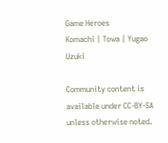Game Heroes
Komachi | Towa | Yugao Uzuki

Community content is available under CC-BY-SA unless otherwise noted.